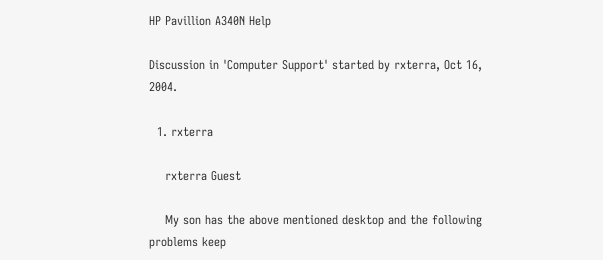HP Pavillion A340N Help

Discussion in 'Computer Support' started by rxterra, Oct 16, 2004.

  1. rxterra

    rxterra Guest

    My son has the above mentioned desktop and the following problems keep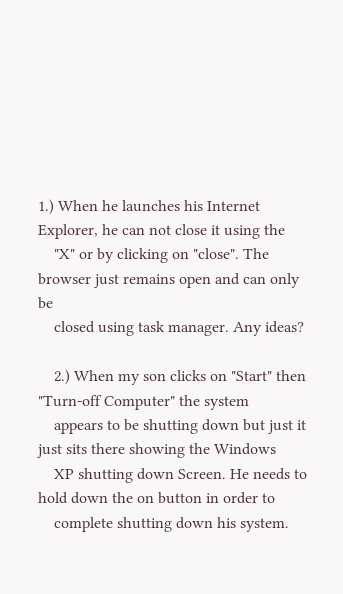1.) When he launches his Internet Explorer, he can not close it using the
    "X" or by clicking on "close". The browser just remains open and can only be
    closed using task manager. Any ideas?

    2.) When my son clicks on "Start" then "Turn-off Computer" the system
    appears to be shutting down but just it just sits there showing the Windows
    XP shutting down Screen. He needs to hold down the on button in order to
    complete shutting down his system.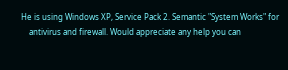He is using Windows XP, Service Pack 2. Semantic "System Works" for
    antivirus and firewall. Would appreciate any help you can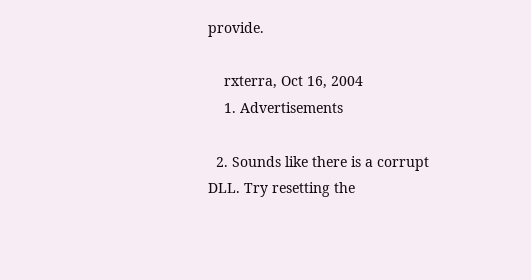provide.

    rxterra, Oct 16, 2004
    1. Advertisements

  2. Sounds like there is a corrupt DLL. Try resetting the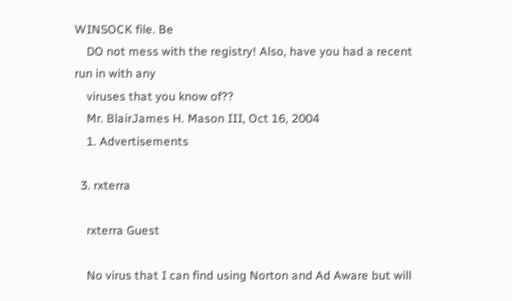WINSOCK file. Be
    DO not mess with the registry! Also, have you had a recent run in with any
    viruses that you know of??
    Mr. BlairJames H. Mason III, Oct 16, 2004
    1. Advertisements

  3. rxterra

    rxterra Guest

    No virus that I can find using Norton and Ad Aware but will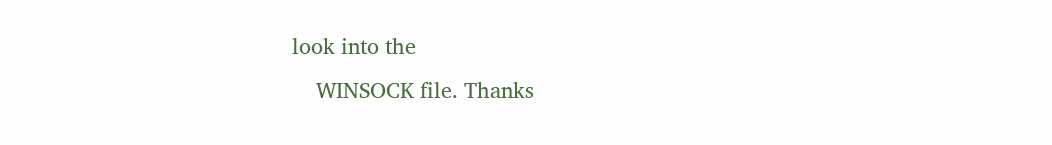look into the
    WINSOCK file. Thanks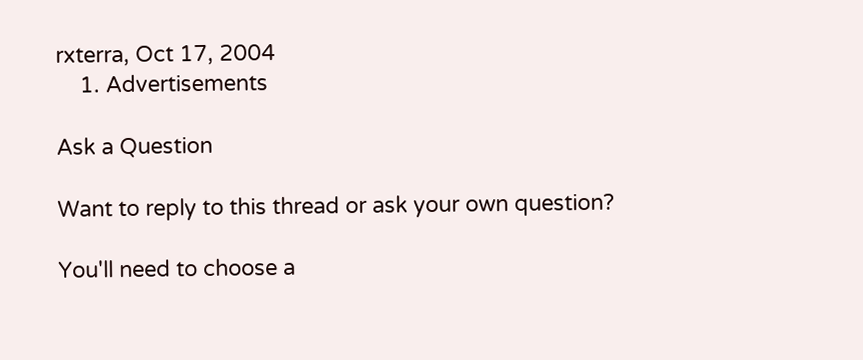rxterra, Oct 17, 2004
    1. Advertisements

Ask a Question

Want to reply to this thread or ask your own question?

You'll need to choose a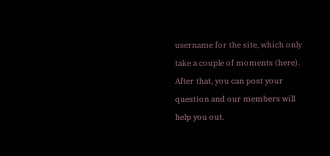username for the site, which only take a couple of moments (here). After that, you can post your question and our members will help you out.